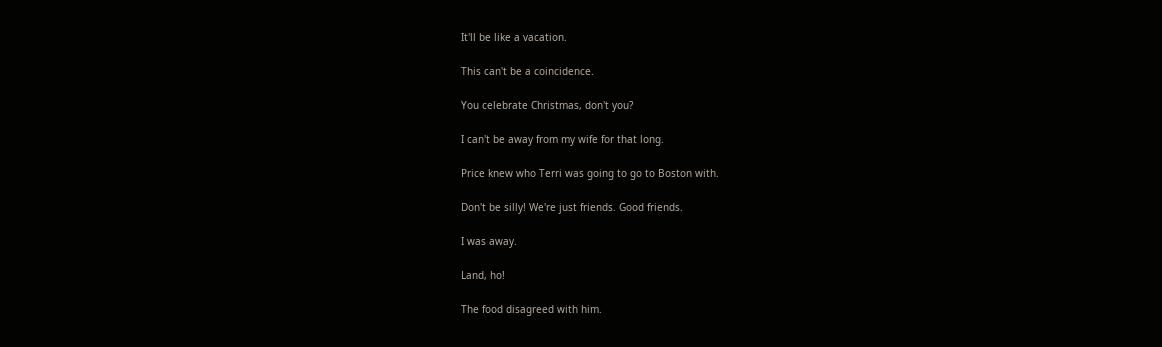It'll be like a vacation.

This can't be a coincidence.

You celebrate Christmas, don't you?

I can't be away from my wife for that long.

Price knew who Terri was going to go to Boston with.

Don't be silly! We're just friends. Good friends.

I was away.

Land, ho!

The food disagreed with him.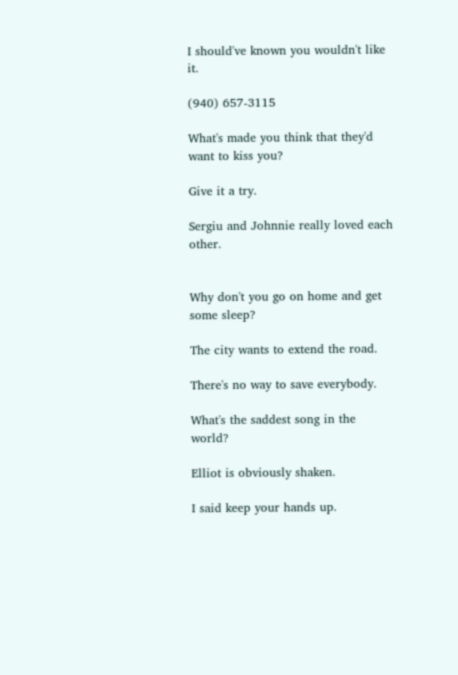I should've known you wouldn't like it.

(940) 657-3115

What's made you think that they'd want to kiss you?

Give it a try.

Sergiu and Johnnie really loved each other.


Why don't you go on home and get some sleep?

The city wants to extend the road.

There's no way to save everybody.

What's the saddest song in the world?

Elliot is obviously shaken.

I said keep your hands up.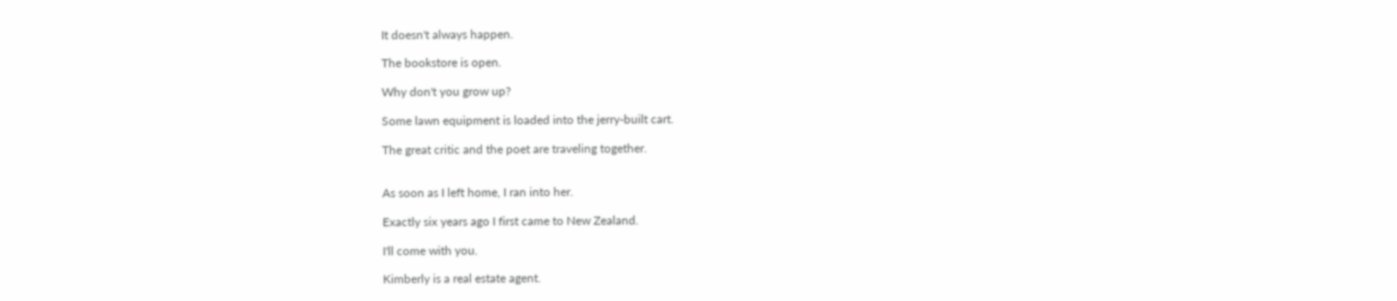It doesn't always happen.

The bookstore is open.

Why don't you grow up?

Some lawn equipment is loaded into the jerry-built cart.

The great critic and the poet are traveling together.


As soon as I left home, I ran into her.

Exactly six years ago I first came to New Zealand.

I'll come with you.

Kimberly is a real estate agent.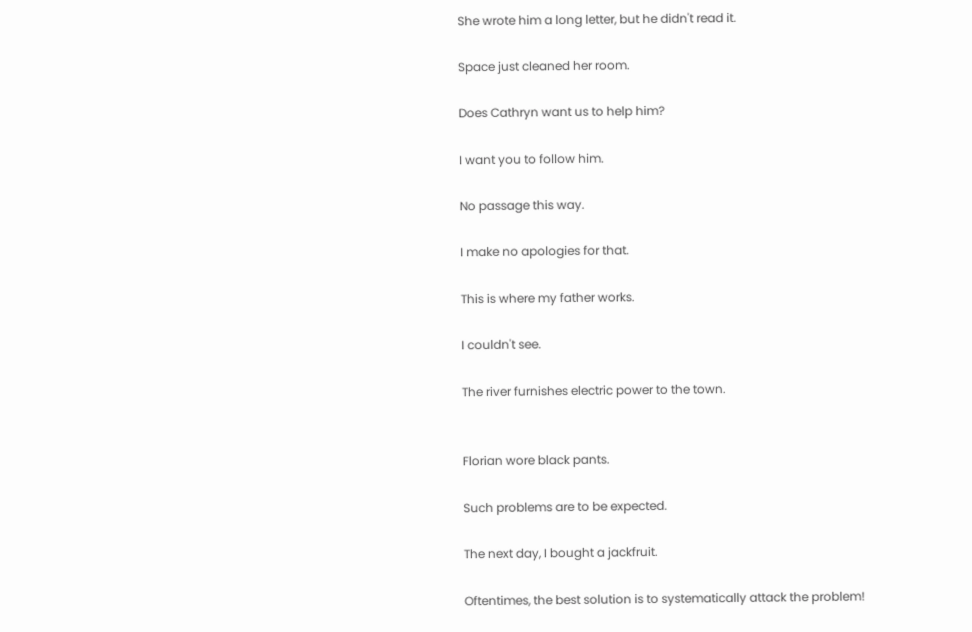She wrote him a long letter, but he didn't read it.

Space just cleaned her room.

Does Cathryn want us to help him?

I want you to follow him.

No passage this way.

I make no apologies for that.

This is where my father works.

I couldn't see.

The river furnishes electric power to the town.


Florian wore black pants.

Such problems are to be expected.

The next day, I bought a jackfruit.

Oftentimes, the best solution is to systematically attack the problem!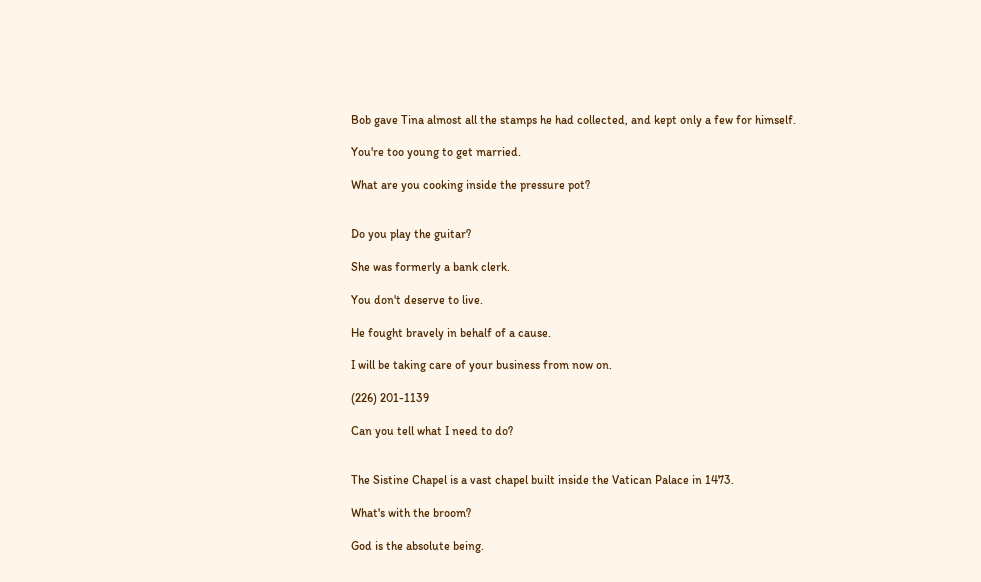Bob gave Tina almost all the stamps he had collected, and kept only a few for himself.

You're too young to get married.

What are you cooking inside the pressure pot?


Do you play the guitar?

She was formerly a bank clerk.

You don't deserve to live.

He fought bravely in behalf of a cause.

I will be taking care of your business from now on.

(226) 201-1139

Can you tell what I need to do?


The Sistine Chapel is a vast chapel built inside the Vatican Palace in 1473.

What's with the broom?

God is the absolute being.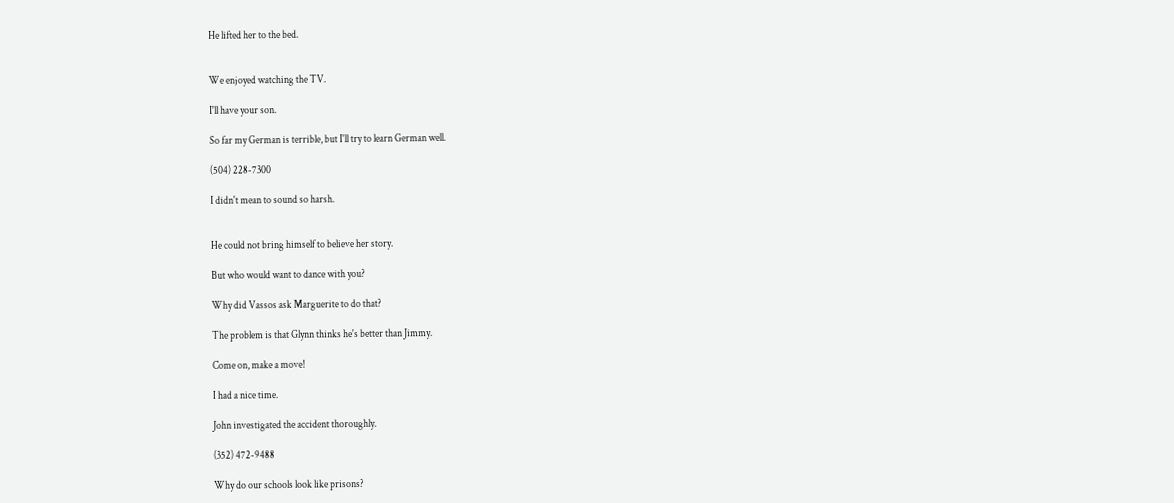He lifted her to the bed.


We enjoyed watching the TV.

I'll have your son.

So far my German is terrible, but I'll try to learn German well.

(504) 228-7300

I didn't mean to sound so harsh.


He could not bring himself to believe her story.

But who would want to dance with you?

Why did Vassos ask Marguerite to do that?

The problem is that Glynn thinks he's better than Jimmy.

Come on, make a move!

I had a nice time.

John investigated the accident thoroughly.

(352) 472-9488

Why do our schools look like prisons?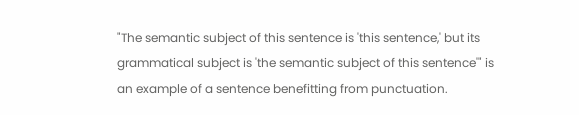"The semantic subject of this sentence is 'this sentence,' but its grammatical subject is 'the semantic subject of this sentence'" is an example of a sentence benefitting from punctuation.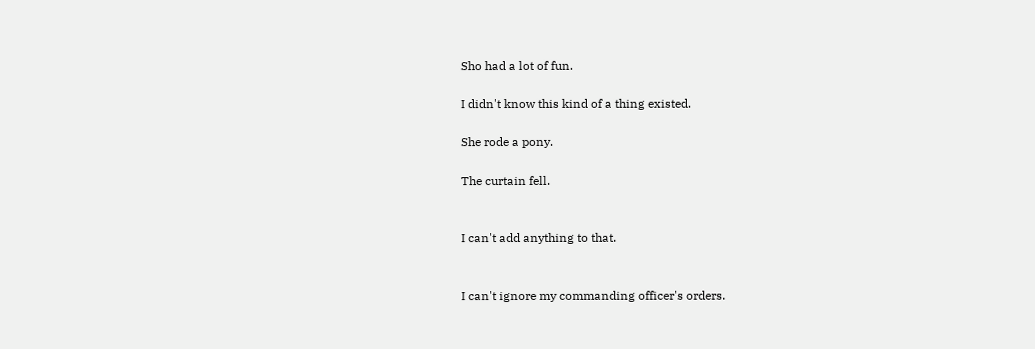Sho had a lot of fun.

I didn't know this kind of a thing existed.

She rode a pony.

The curtain fell.


I can't add anything to that.


I can't ignore my commanding officer's orders.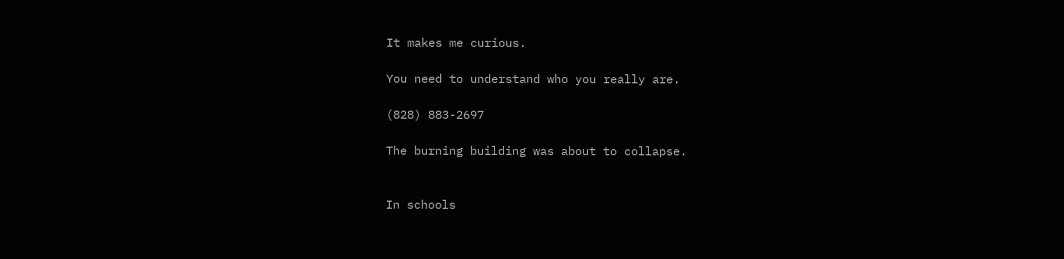It makes me curious.

You need to understand who you really are.

(828) 883-2697

The burning building was about to collapse.


In schools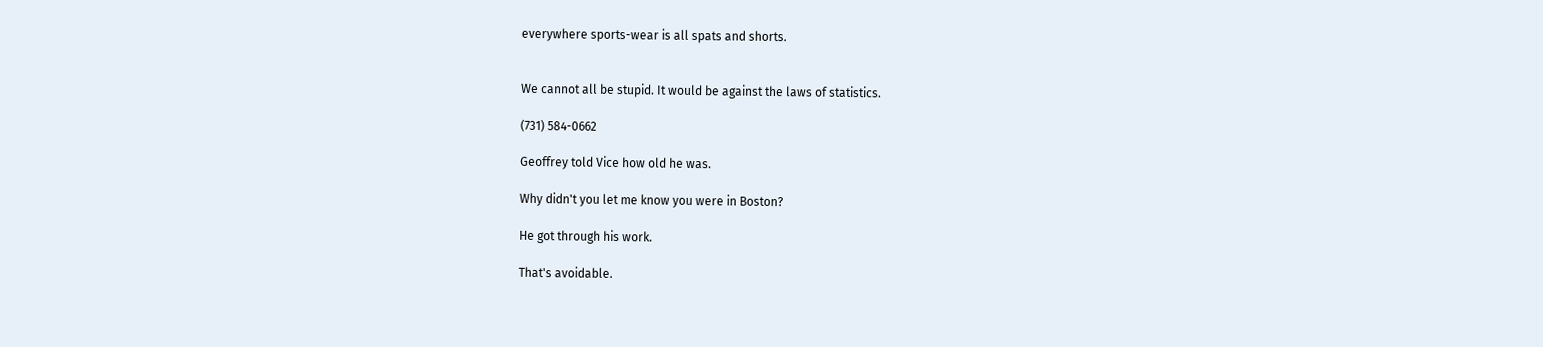everywhere sports-wear is all spats and shorts.


We cannot all be stupid. It would be against the laws of statistics.

(731) 584-0662

Geoffrey told Vice how old he was.

Why didn't you let me know you were in Boston?

He got through his work.

That's avoidable.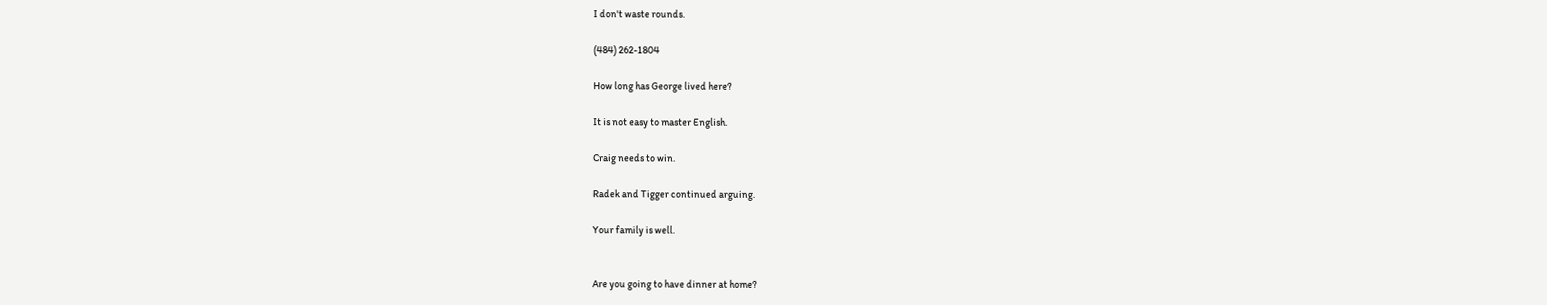I don't waste rounds.

(484) 262-1804

How long has George lived here?

It is not easy to master English.

Craig needs to win.

Radek and Tigger continued arguing.

Your family is well.


Are you going to have dinner at home?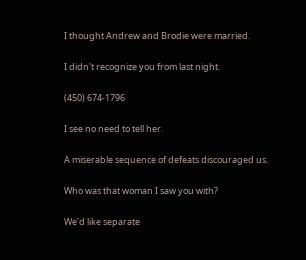I thought Andrew and Brodie were married.

I didn't recognize you from last night.

(450) 674-1796

I see no need to tell her.

A miserable sequence of defeats discouraged us.

Who was that woman I saw you with?

We'd like separate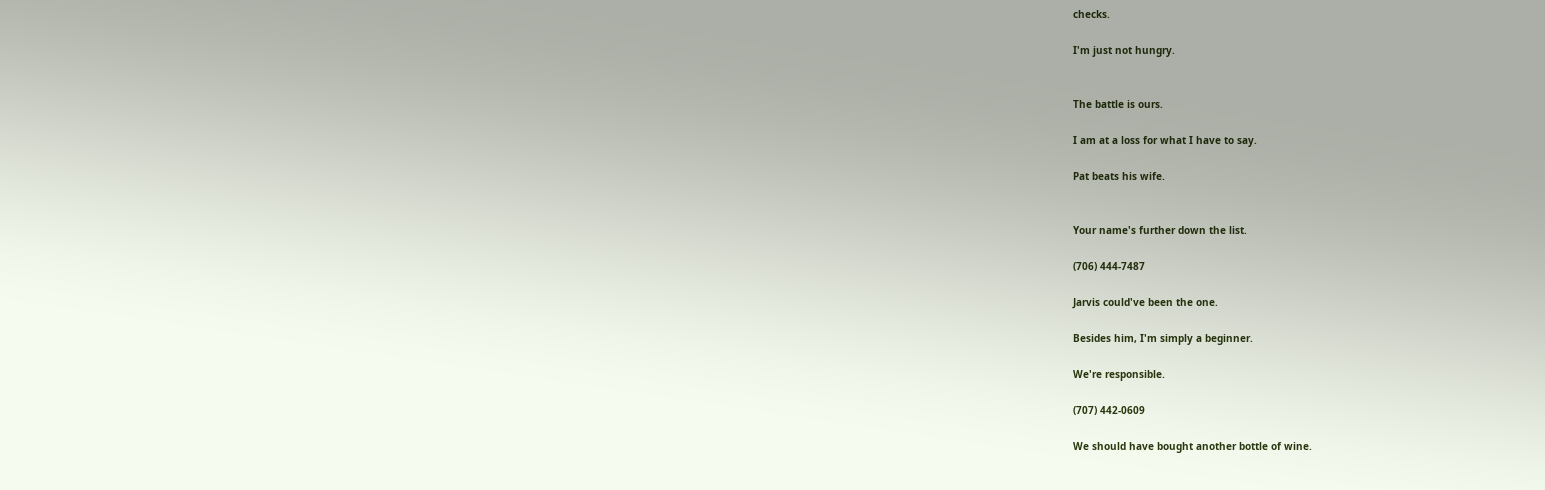checks.

I'm just not hungry.


The battle is ours.

I am at a loss for what I have to say.

Pat beats his wife.


Your name's further down the list.

(706) 444-7487

Jarvis could've been the one.

Besides him, I'm simply a beginner.

We're responsible.

(707) 442-0609

We should have bought another bottle of wine.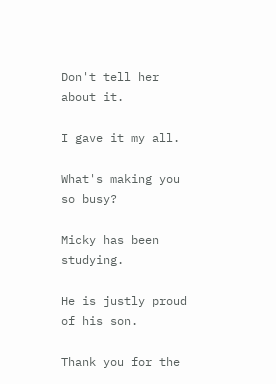Don't tell her about it.

I gave it my all.

What's making you so busy?

Micky has been studying.

He is justly proud of his son.

Thank you for the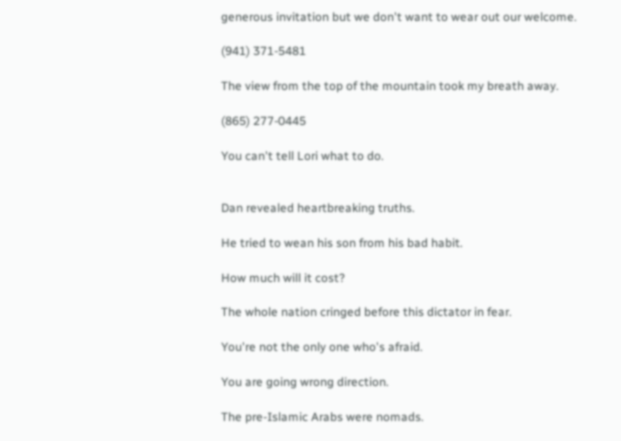generous invitation but we don't want to wear out our welcome.

(941) 371-5481

The view from the top of the mountain took my breath away.

(865) 277-0445

You can't tell Lori what to do.


Dan revealed heartbreaking truths.

He tried to wean his son from his bad habit.

How much will it cost?

The whole nation cringed before this dictator in fear.

You're not the only one who's afraid.

You are going wrong direction.

The pre-Islamic Arabs were nomads.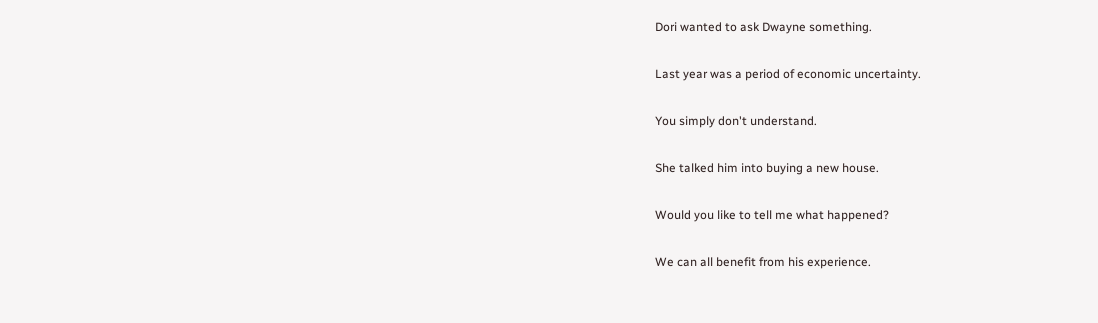Dori wanted to ask Dwayne something.

Last year was a period of economic uncertainty.

You simply don't understand.

She talked him into buying a new house.

Would you like to tell me what happened?

We can all benefit from his experience.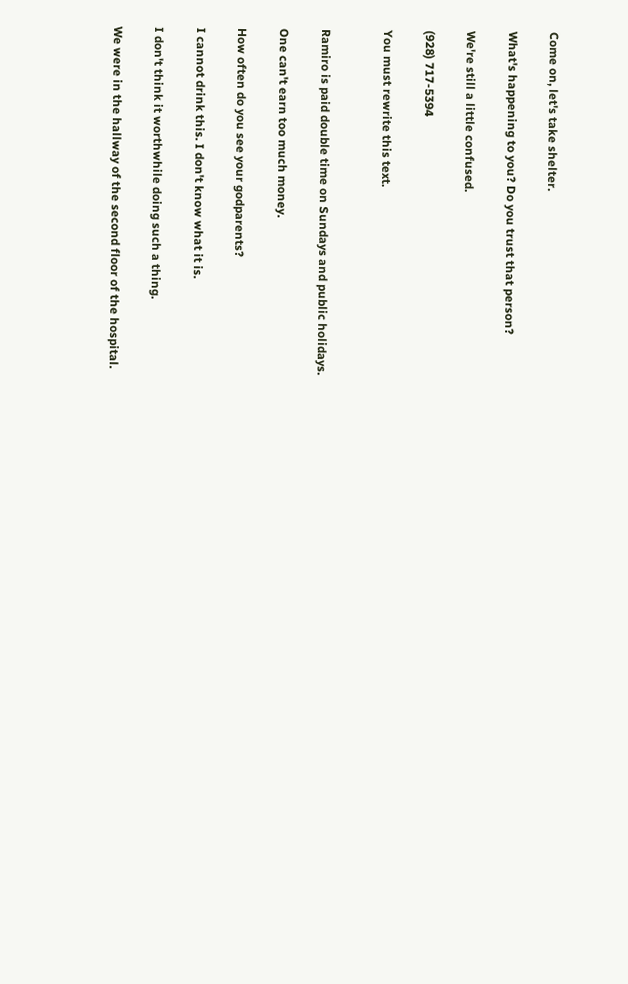Come on, let's take shelter.

What's happening to you? Do you trust that person?

We're still a little confused.

(928) 717-5394

You must rewrite this text.


Ramiro is paid double time on Sundays and public holidays.

One can't earn too much money.

How often do you see your godparents?

I cannot drink this. I don't know what it is.

I don't think it worthwhile doing such a thing.

We were in the hallway of the second floor of the hospital.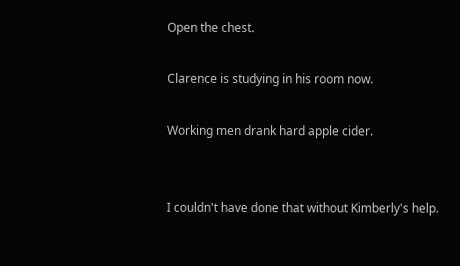Open the chest.

Clarence is studying in his room now.

Working men drank hard apple cider.


I couldn't have done that without Kimberly's help.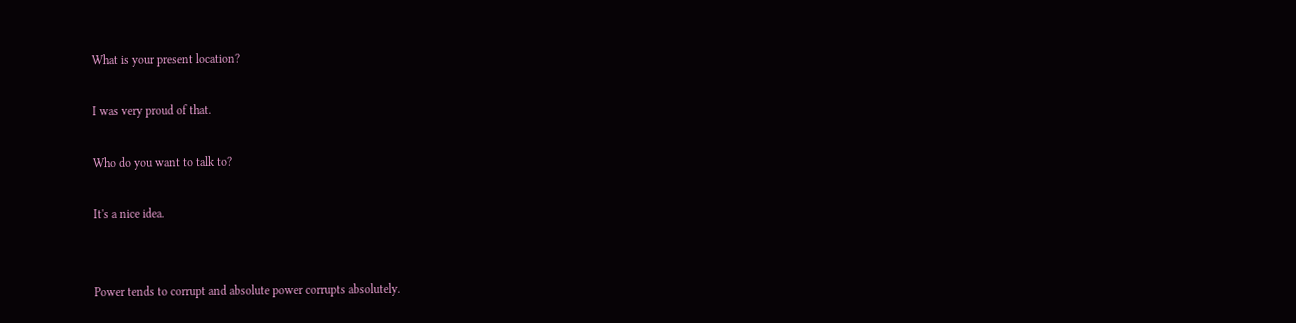What is your present location?

I was very proud of that.

Who do you want to talk to?

It's a nice idea.


Power tends to corrupt and absolute power corrupts absolutely.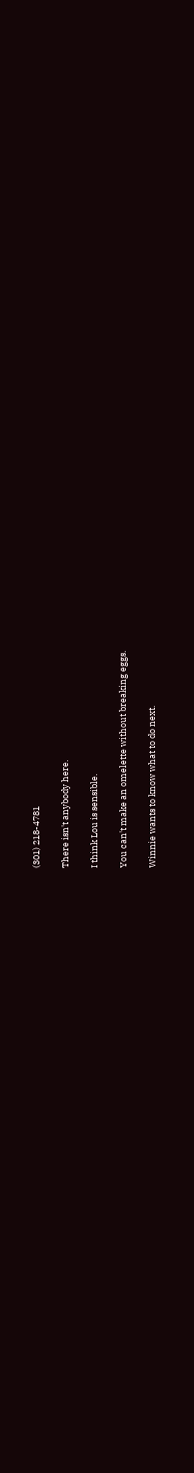(301) 218-4781

There isn't anybody here.

I think Lou is sensible.

You can't make an omelette without breaking eggs.

Winnie wants to know what to do next.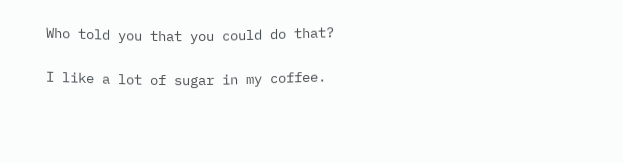Who told you that you could do that?

I like a lot of sugar in my coffee.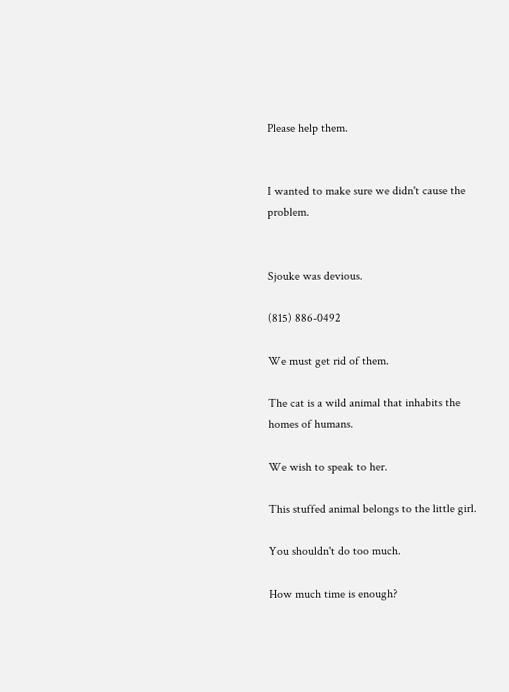Please help them.


I wanted to make sure we didn't cause the problem.


Sjouke was devious.

(815) 886-0492

We must get rid of them.

The cat is a wild animal that inhabits the homes of humans.

We wish to speak to her.

This stuffed animal belongs to the little girl.

You shouldn't do too much.

How much time is enough?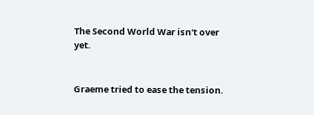The Second World War isn't over yet.


Graeme tried to ease the tension.